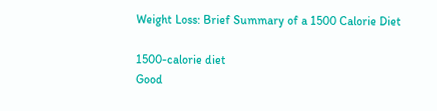Weight Loss: Brief Summary of a 1500 Calorie Diet

1500-calorie diet
Good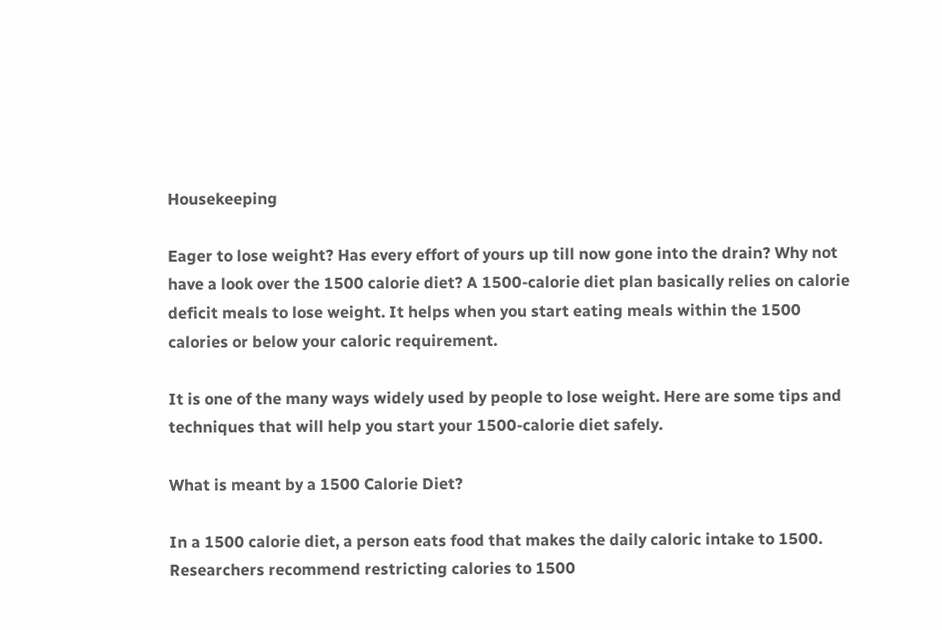Housekeeping

Eager to lose weight? Has every effort of yours up till now gone into the drain? Why not have a look over the 1500 calorie diet? A 1500-calorie diet plan basically relies on calorie deficit meals to lose weight. It helps when you start eating meals within the 1500 calories or below your caloric requirement.

It is one of the many ways widely used by people to lose weight. Here are some tips and techniques that will help you start your 1500-calorie diet safely.

What is meant by a 1500 Calorie Diet?

In a 1500 calorie diet, a person eats food that makes the daily caloric intake to 1500. Researchers recommend restricting calories to 1500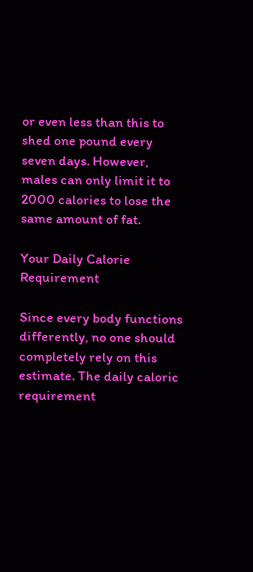or even less than this to shed one pound every seven days. However, males can only limit it to 2000 calories to lose the same amount of fat.

Your Daily Calorie Requirement

Since every body functions differently, no one should completely rely on this estimate. The daily caloric requirement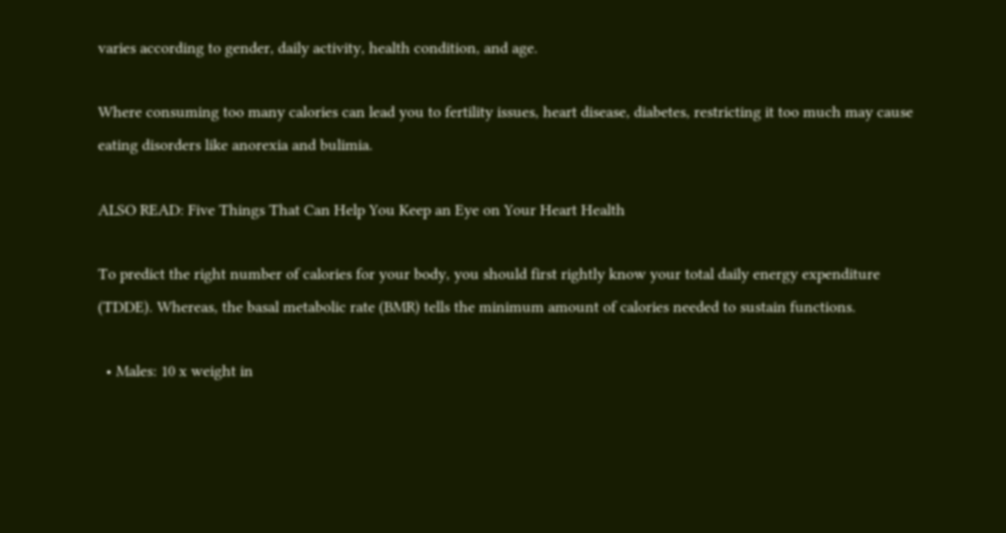varies according to gender, daily activity, health condition, and age.

Where consuming too many calories can lead you to fertility issues, heart disease, diabetes, restricting it too much may cause eating disorders like anorexia and bulimia.

ALSO READ: Five Things That Can Help You Keep an Eye on Your Heart Health

To predict the right number of calories for your body, you should first rightly know your total daily energy expenditure (TDDE). Whereas, the basal metabolic rate (BMR) tells the minimum amount of calories needed to sustain functions.

  • Males: 10 x weight in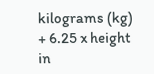kilograms (kg) + 6.25 x height in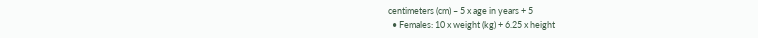centimeters (cm) – 5 x age in years + 5
  • Females: 10 x weight (kg) + 6.25 x height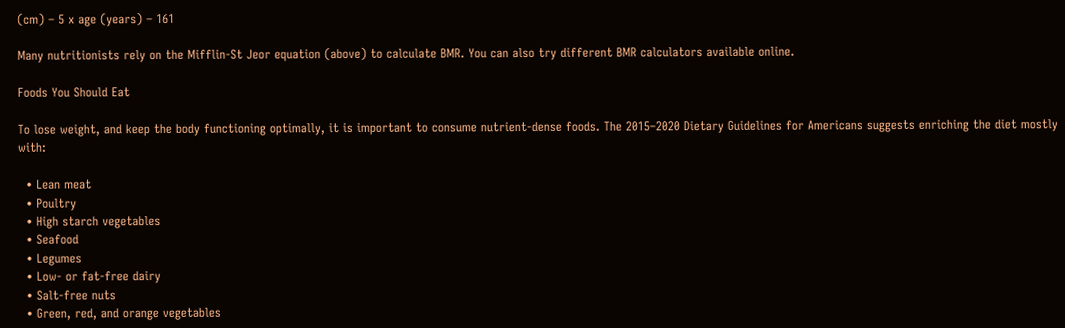(cm) – 5 x age (years) – 161

Many nutritionists rely on the Mifflin-St Jeor equation (above) to calculate BMR. You can also try different BMR calculators available online.

Foods You Should Eat

To lose weight, and keep the body functioning optimally, it is important to consume nutrient-dense foods. The 2015–2020 Dietary Guidelines for Americans suggests enriching the diet mostly with:

  • Lean meat
  • Poultry
  • High starch vegetables
  • Seafood
  • Legumes
  • Low- or fat-free dairy
  • Salt-free nuts
  • Green, red, and orange vegetables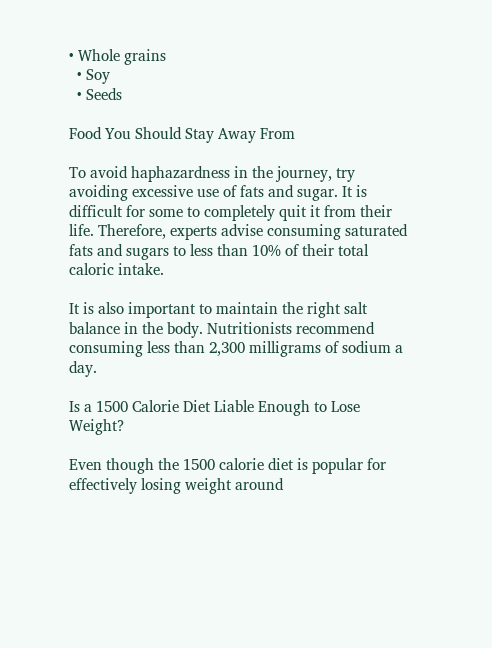• Whole grains
  • Soy
  • Seeds

Food You Should Stay Away From

To avoid haphazardness in the journey, try avoiding excessive use of fats and sugar. It is difficult for some to completely quit it from their life. Therefore, experts advise consuming saturated fats and sugars to less than 10% of their total caloric intake.

It is also important to maintain the right salt balance in the body. Nutritionists recommend consuming less than 2,300 milligrams of sodium a day.

Is a 1500 Calorie Diet Liable Enough to Lose Weight?

Even though the 1500 calorie diet is popular for effectively losing weight around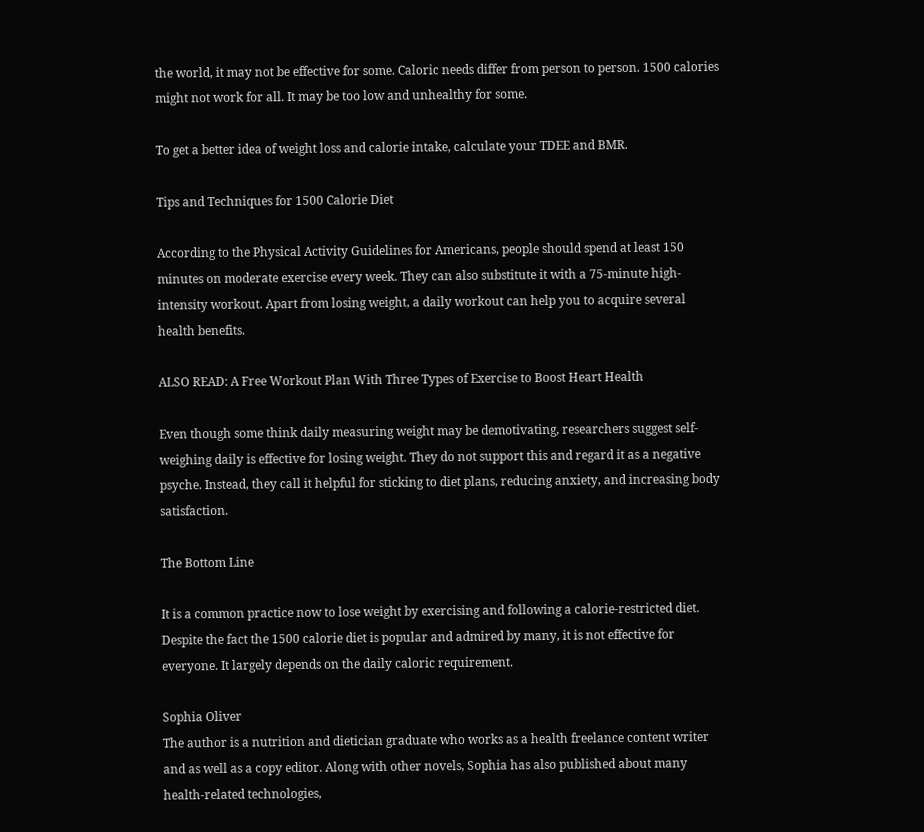the world, it may not be effective for some. Caloric needs differ from person to person. 1500 calories might not work for all. It may be too low and unhealthy for some.

To get a better idea of weight loss and calorie intake, calculate your TDEE and BMR.

Tips and Techniques for 1500 Calorie Diet

According to the Physical Activity Guidelines for Americans, people should spend at least 150 minutes on moderate exercise every week. They can also substitute it with a 75-minute high-intensity workout. Apart from losing weight, a daily workout can help you to acquire several health benefits.

ALSO READ: A Free Workout Plan With Three Types of Exercise to Boost Heart Health

Even though some think daily measuring weight may be demotivating, researchers suggest self-weighing daily is effective for losing weight. They do not support this and regard it as a negative psyche. Instead, they call it helpful for sticking to diet plans, reducing anxiety, and increasing body satisfaction.

The Bottom Line

It is a common practice now to lose weight by exercising and following a calorie-restricted diet. Despite the fact the 1500 calorie diet is popular and admired by many, it is not effective for everyone. It largely depends on the daily caloric requirement.

Sophia Oliver
The author is a nutrition and dietician graduate who works as a health freelance content writer and as well as a copy editor. Along with other novels, Sophia has also published about many health-related technologies,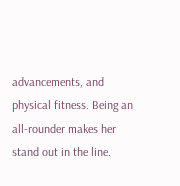advancements, and physical fitness. Being an all-rounder makes her stand out in the line.